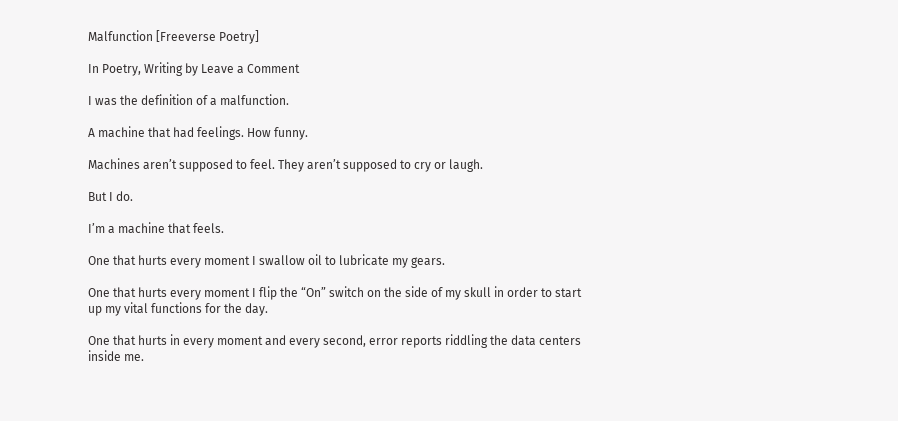Malfunction [Freeverse Poetry]

In Poetry, Writing by Leave a Comment

I was the definition of a malfunction.

A machine that had feelings. How funny.

Machines aren’t supposed to feel. They aren’t supposed to cry or laugh.

But I do.

I’m a machine that feels.

One that hurts every moment I swallow oil to lubricate my gears.

One that hurts every moment I flip the “On” switch on the side of my skull in order to start up my vital functions for the day.

One that hurts in every moment and every second, error reports riddling the data centers inside me.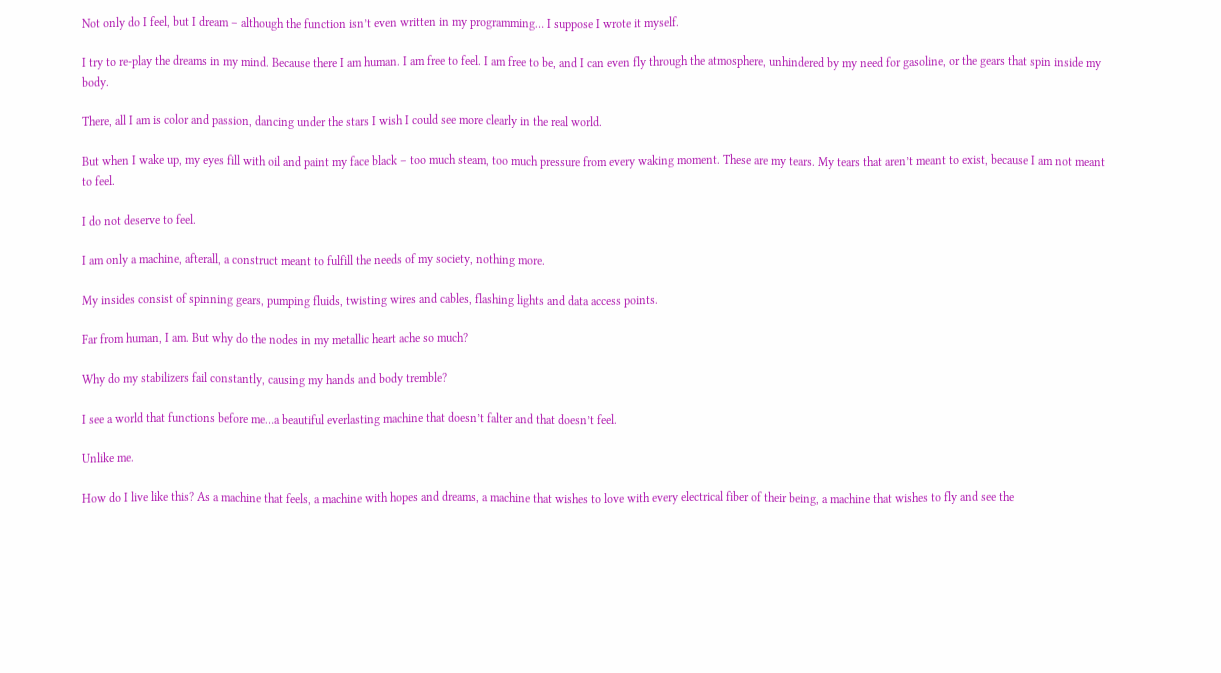Not only do I feel, but I dream – although the function isn’t even written in my programming… I suppose I wrote it myself.

I try to re-play the dreams in my mind. Because there I am human. I am free to feel. I am free to be, and I can even fly through the atmosphere, unhindered by my need for gasoline, or the gears that spin inside my body.

There, all I am is color and passion, dancing under the stars I wish I could see more clearly in the real world.

But when I wake up, my eyes fill with oil and paint my face black – too much steam, too much pressure from every waking moment. These are my tears. My tears that aren’t meant to exist, because I am not meant to feel.

I do not deserve to feel.

I am only a machine, afterall, a construct meant to fulfill the needs of my society, nothing more.

My insides consist of spinning gears, pumping fluids, twisting wires and cables, flashing lights and data access points.

Far from human, I am. But why do the nodes in my metallic heart ache so much?

Why do my stabilizers fail constantly, causing my hands and body tremble?

I see a world that functions before me…a beautiful everlasting machine that doesn’t falter and that doesn’t feel.

Unlike me.

How do I live like this? As a machine that feels, a machine with hopes and dreams, a machine that wishes to love with every electrical fiber of their being, a machine that wishes to fly and see the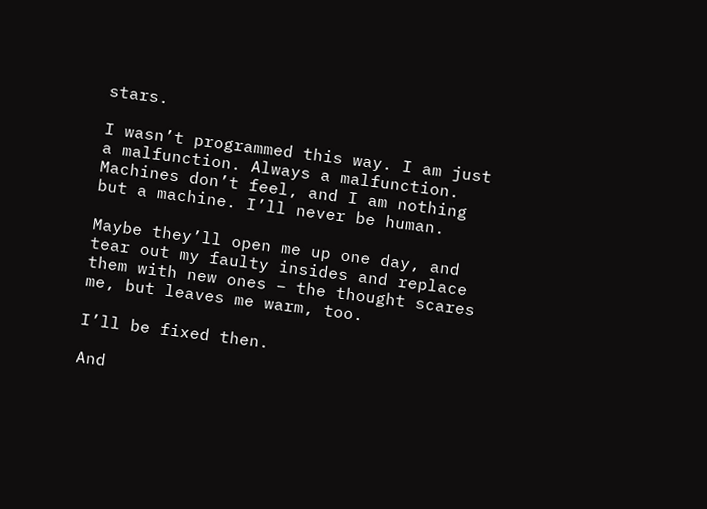stars.

I wasn’t programmed this way. I am just a malfunction. Always a malfunction. Machines don’t feel, and I am nothing but a machine. I’ll never be human.

Maybe they’ll open me up one day, and tear out my faulty insides and replace them with new ones – the thought scares me, but leaves me warm, too.

I’ll be fixed then.

And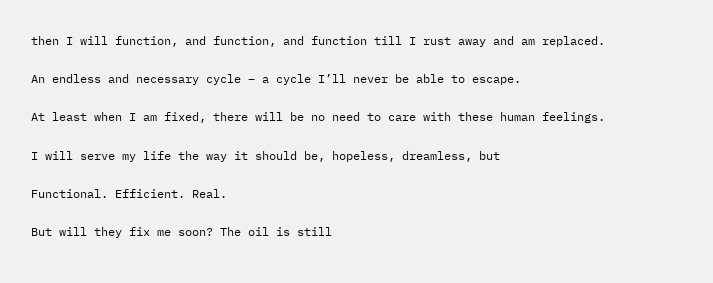then I will function, and function, and function till I rust away and am replaced.

An endless and necessary cycle – a cycle I’ll never be able to escape.

At least when I am fixed, there will be no need to care with these human feelings.

I will serve my life the way it should be, hopeless, dreamless, but

Functional. Efficient. Real.

But will they fix me soon? The oil is still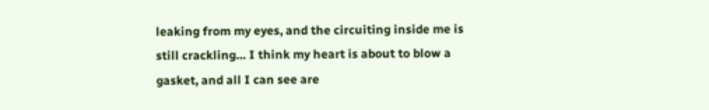leaking from my eyes, and the circuiting inside me is still crackling… I think my heart is about to blow a gasket, and all I can see are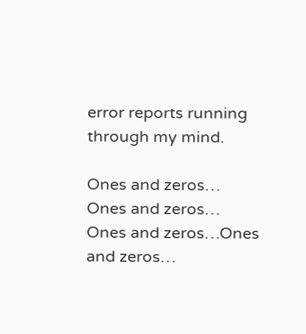error reports running through my mind.

Ones and zeros… Ones and zeros… Ones and zeros…Ones and zeros…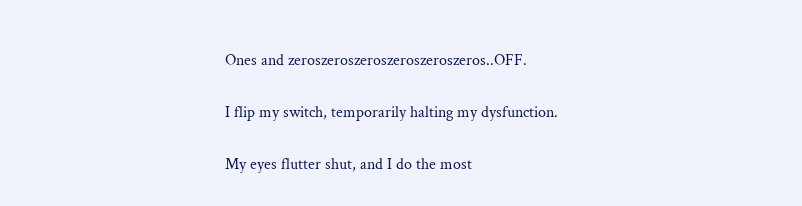Ones and zeroszeroszeroszeroszeroszeros..OFF.

I flip my switch, temporarily halting my dysfunction.

My eyes flutter shut, and I do the most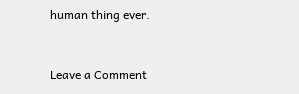human thing ever.


Leave a Comment